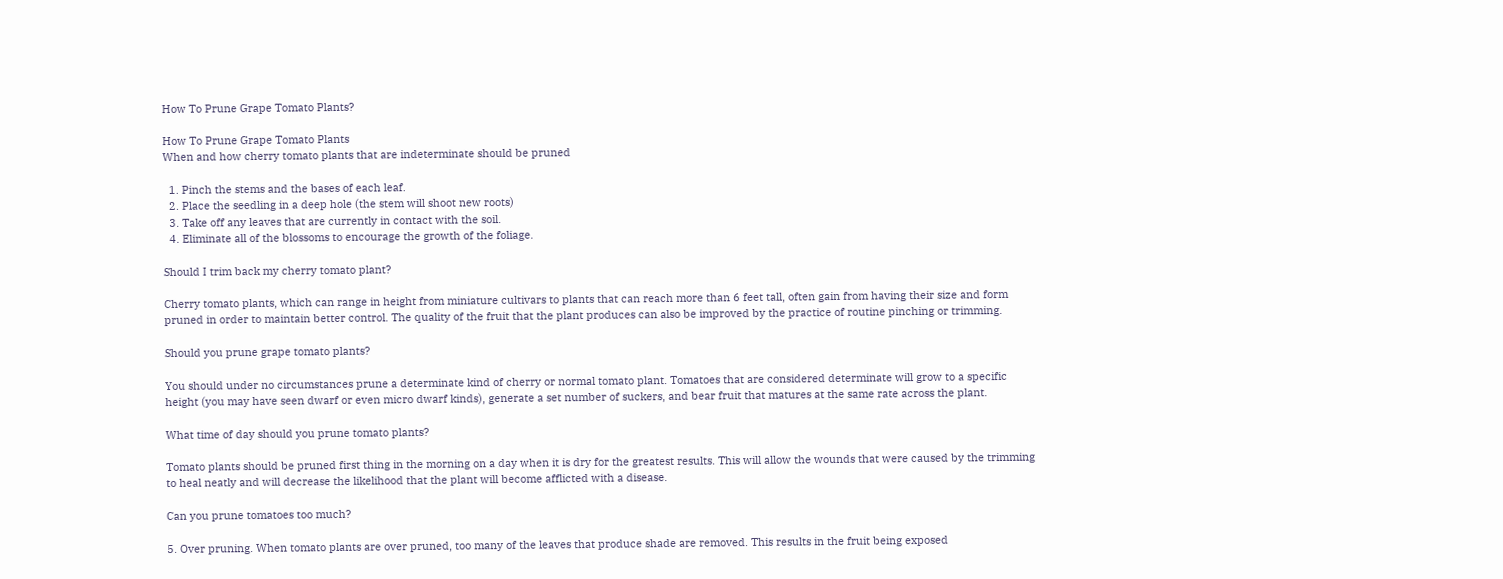How To Prune Grape Tomato Plants?

How To Prune Grape Tomato Plants
When and how cherry tomato plants that are indeterminate should be pruned

  1. Pinch the stems and the bases of each leaf.
  2. Place the seedling in a deep hole (the stem will shoot new roots)
  3. Take off any leaves that are currently in contact with the soil.
  4. Eliminate all of the blossoms to encourage the growth of the foliage.

Should I trim back my cherry tomato plant?

Cherry tomato plants, which can range in height from miniature cultivars to plants that can reach more than 6 feet tall, often gain from having their size and form pruned in order to maintain better control. The quality of the fruit that the plant produces can also be improved by the practice of routine pinching or trimming.

Should you prune grape tomato plants?

You should under no circumstances prune a determinate kind of cherry or normal tomato plant. Tomatoes that are considered determinate will grow to a specific height (you may have seen dwarf or even micro dwarf kinds), generate a set number of suckers, and bear fruit that matures at the same rate across the plant.

What time of day should you prune tomato plants?

Tomato plants should be pruned first thing in the morning on a day when it is dry for the greatest results. This will allow the wounds that were caused by the trimming to heal neatly and will decrease the likelihood that the plant will become afflicted with a disease.

Can you prune tomatoes too much?

5. Over pruning. When tomato plants are over pruned, too many of the leaves that produce shade are removed. This results in the fruit being exposed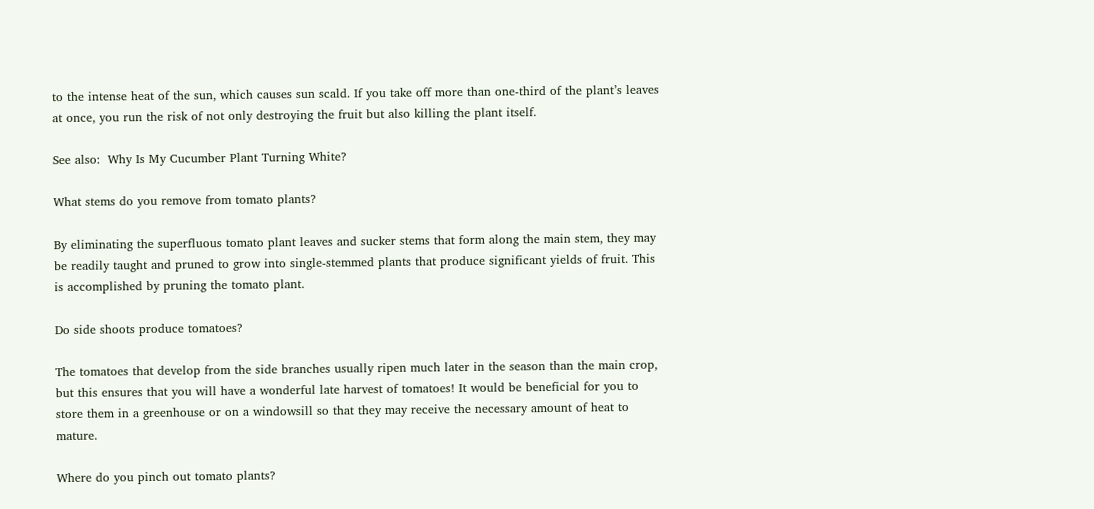to the intense heat of the sun, which causes sun scald. If you take off more than one-third of the plant’s leaves at once, you run the risk of not only destroying the fruit but also killing the plant itself.

See also:  Why Is My Cucumber Plant Turning White?

What stems do you remove from tomato plants?

By eliminating the superfluous tomato plant leaves and sucker stems that form along the main stem, they may be readily taught and pruned to grow into single-stemmed plants that produce significant yields of fruit. This is accomplished by pruning the tomato plant.

Do side shoots produce tomatoes?

The tomatoes that develop from the side branches usually ripen much later in the season than the main crop, but this ensures that you will have a wonderful late harvest of tomatoes! It would be beneficial for you to store them in a greenhouse or on a windowsill so that they may receive the necessary amount of heat to mature.

Where do you pinch out tomato plants?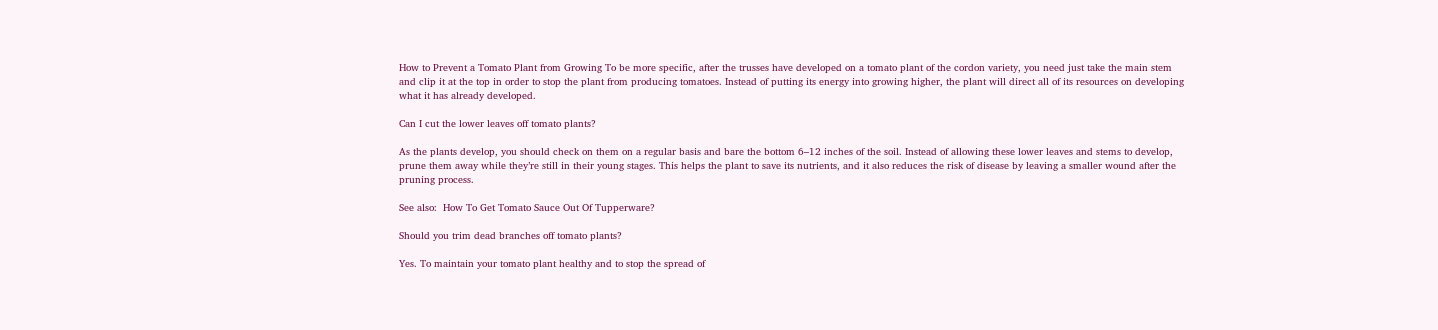How to Prevent a Tomato Plant from Growing To be more specific, after the trusses have developed on a tomato plant of the cordon variety, you need just take the main stem and clip it at the top in order to stop the plant from producing tomatoes. Instead of putting its energy into growing higher, the plant will direct all of its resources on developing what it has already developed.

Can I cut the lower leaves off tomato plants?

As the plants develop, you should check on them on a regular basis and bare the bottom 6–12 inches of the soil. Instead of allowing these lower leaves and stems to develop, prune them away while they’re still in their young stages. This helps the plant to save its nutrients, and it also reduces the risk of disease by leaving a smaller wound after the pruning process.

See also:  How To Get Tomato Sauce Out Of Tupperware?

Should you trim dead branches off tomato plants?

Yes. To maintain your tomato plant healthy and to stop the spread of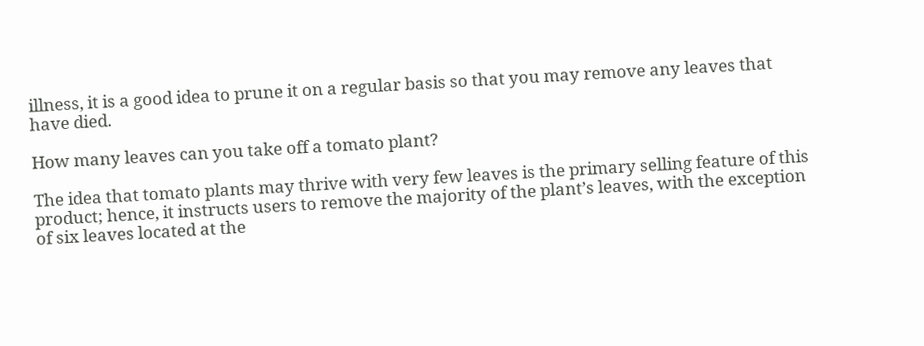illness, it is a good idea to prune it on a regular basis so that you may remove any leaves that have died.

How many leaves can you take off a tomato plant?

The idea that tomato plants may thrive with very few leaves is the primary selling feature of this product; hence, it instructs users to remove the majority of the plant’s leaves, with the exception of six leaves located at the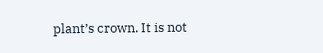plant’s crown. It is not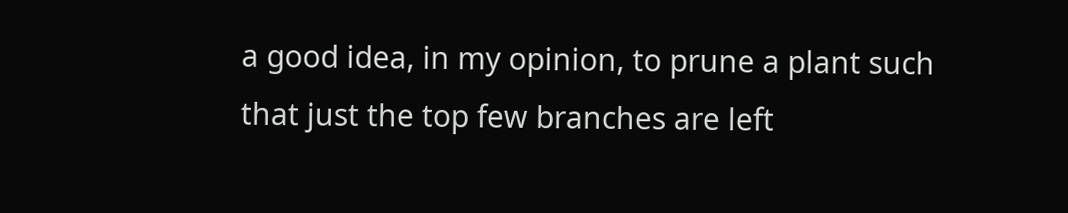a good idea, in my opinion, to prune a plant such that just the top few branches are left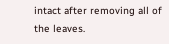intact after removing all of the leaves.